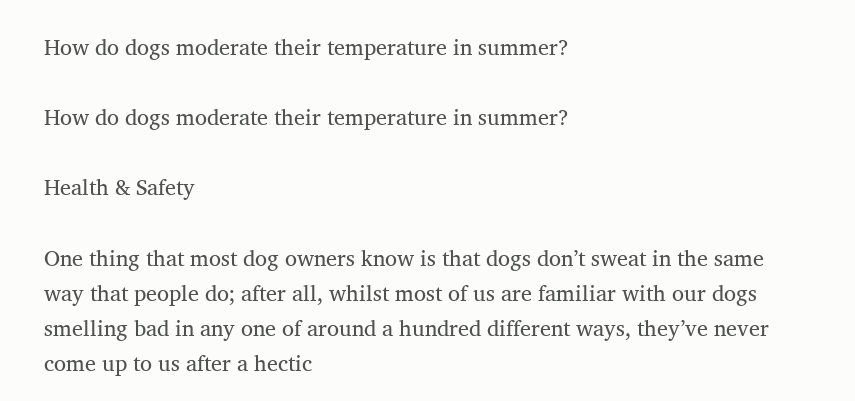How do dogs moderate their temperature in summer?

How do dogs moderate their temperature in summer?

Health & Safety

One thing that most dog owners know is that dogs don’t sweat in the same way that people do; after all, whilst most of us are familiar with our dogs smelling bad in any one of around a hundred different ways, they’ve never come up to us after a hectic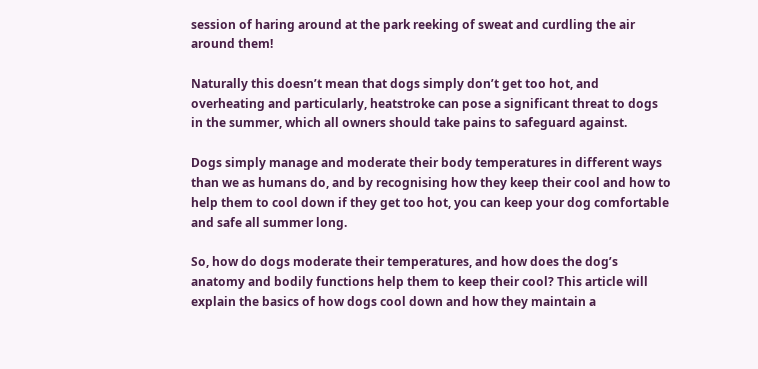session of haring around at the park reeking of sweat and curdling the air around them!

Naturally this doesn’t mean that dogs simply don’t get too hot, and overheating and particularly, heatstroke can pose a significant threat to dogs in the summer, which all owners should take pains to safeguard against.

Dogs simply manage and moderate their body temperatures in different ways than we as humans do, and by recognising how they keep their cool and how to help them to cool down if they get too hot, you can keep your dog comfortable and safe all summer long.

So, how do dogs moderate their temperatures, and how does the dog’s anatomy and bodily functions help them to keep their cool? This article will explain the basics of how dogs cool down and how they maintain a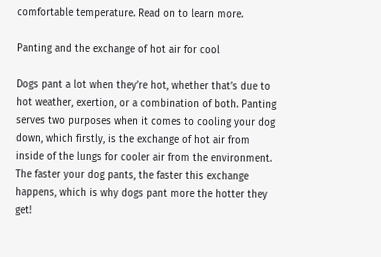comfortable temperature. Read on to learn more.

Panting and the exchange of hot air for cool

Dogs pant a lot when they’re hot, whether that’s due to hot weather, exertion, or a combination of both. Panting serves two purposes when it comes to cooling your dog down, which firstly, is the exchange of hot air from inside of the lungs for cooler air from the environment. The faster your dog pants, the faster this exchange happens, which is why dogs pant more the hotter they get!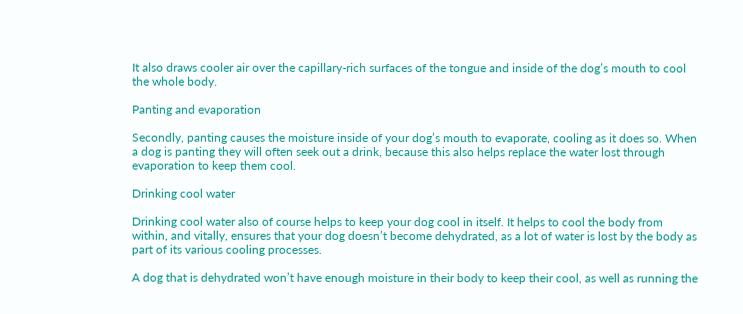It also draws cooler air over the capillary-rich surfaces of the tongue and inside of the dog’s mouth to cool the whole body.

Panting and evaporation

Secondly, panting causes the moisture inside of your dog’s mouth to evaporate, cooling as it does so. When a dog is panting they will often seek out a drink, because this also helps replace the water lost through evaporation to keep them cool.

Drinking cool water

Drinking cool water also of course helps to keep your dog cool in itself. It helps to cool the body from within, and vitally, ensures that your dog doesn’t become dehydrated, as a lot of water is lost by the body as part of its various cooling processes.

A dog that is dehydrated won’t have enough moisture in their body to keep their cool, as well as running the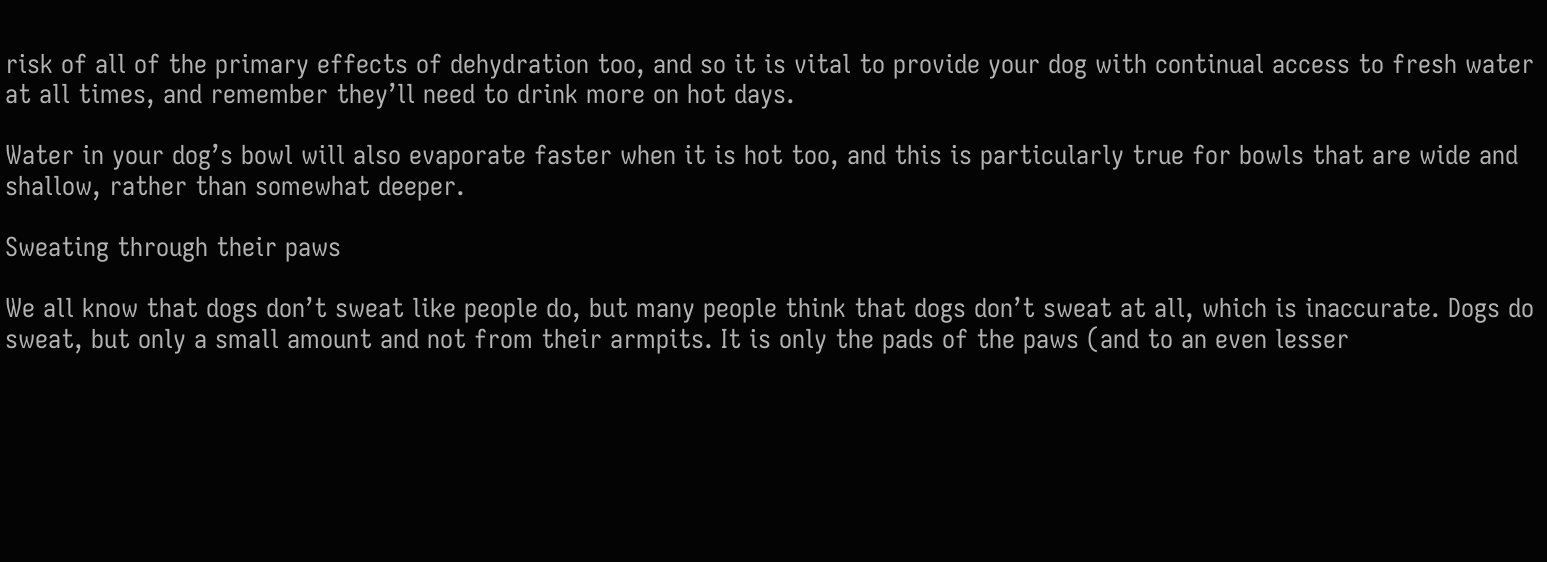risk of all of the primary effects of dehydration too, and so it is vital to provide your dog with continual access to fresh water at all times, and remember they’ll need to drink more on hot days.

Water in your dog’s bowl will also evaporate faster when it is hot too, and this is particularly true for bowls that are wide and shallow, rather than somewhat deeper.

Sweating through their paws

We all know that dogs don’t sweat like people do, but many people think that dogs don’t sweat at all, which is inaccurate. Dogs do sweat, but only a small amount and not from their armpits. It is only the pads of the paws (and to an even lesser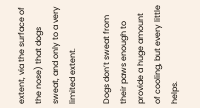extent, via the surface of the nose) that dogs sweat, and only to a very limited extent.

Dogs don’t sweat from their paws enough to provide a huge amount of cooling, but every little helps.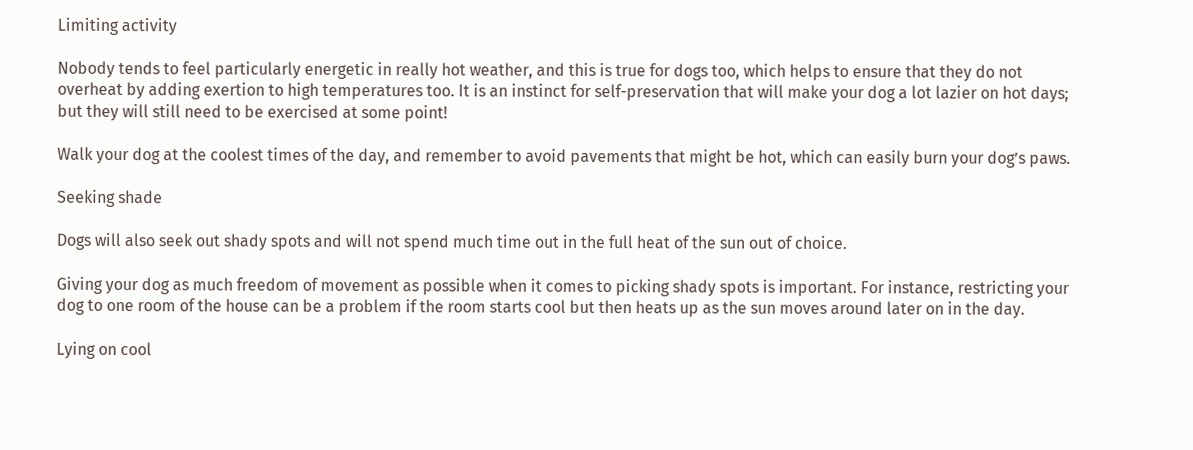Limiting activity

Nobody tends to feel particularly energetic in really hot weather, and this is true for dogs too, which helps to ensure that they do not overheat by adding exertion to high temperatures too. It is an instinct for self-preservation that will make your dog a lot lazier on hot days; but they will still need to be exercised at some point!

Walk your dog at the coolest times of the day, and remember to avoid pavements that might be hot, which can easily burn your dog’s paws.

Seeking shade

Dogs will also seek out shady spots and will not spend much time out in the full heat of the sun out of choice.

Giving your dog as much freedom of movement as possible when it comes to picking shady spots is important. For instance, restricting your dog to one room of the house can be a problem if the room starts cool but then heats up as the sun moves around later on in the day.

Lying on cool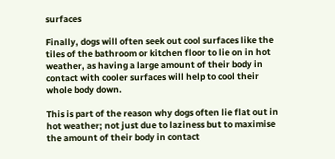surfaces

Finally, dogs will often seek out cool surfaces like the tiles of the bathroom or kitchen floor to lie on in hot weather, as having a large amount of their body in contact with cooler surfaces will help to cool their whole body down.

This is part of the reason why dogs often lie flat out in hot weather; not just due to laziness but to maximise the amount of their body in contact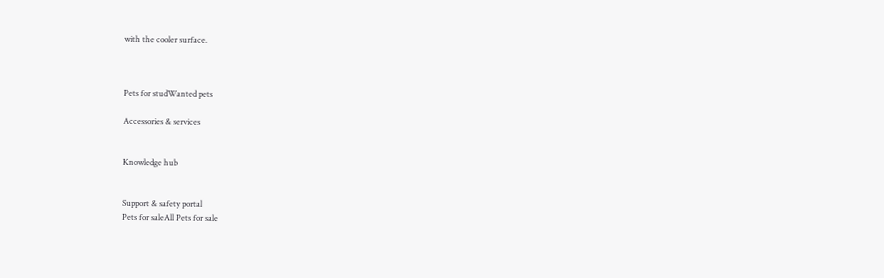with the cooler surface.



Pets for studWanted pets

Accessories & services


Knowledge hub


Support & safety portal
Pets for saleAll Pets for sale